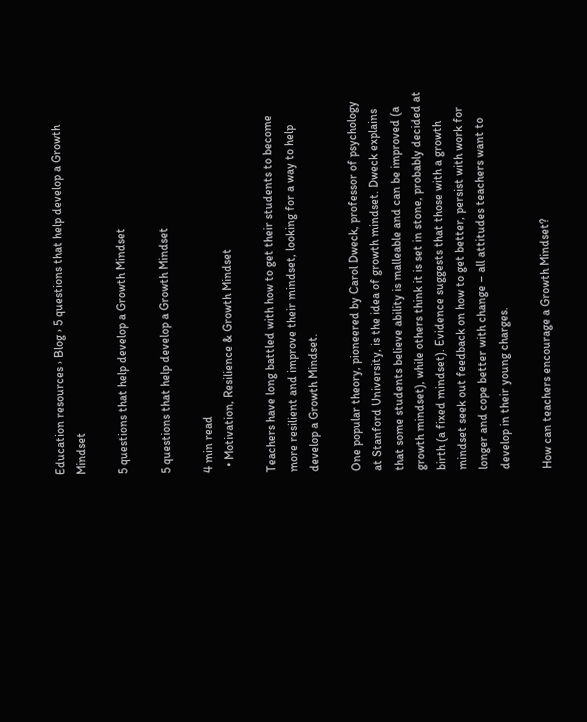Education resources › Blog › 5 questions that help develop a Growth Mindset

5 questions that help develop a Growth Mindset

5 questions that help develop a Growth Mindset

4 min read
  • Motivation, Resilience & Growth Mindset

Teachers have long battled with how to get their students to become more resilient and improve their mindset, looking for a way to help develop a Growth Mindset.

One popular theory, pioneered by Carol Dweck, professor of psychology at Stanford University, is the idea of growth mindset. Dweck explains that some students believe ability is malleable and can be improved (a growth mindset), while others think it is set in stone, probably decided at birth (a fixed mindset). Evidence suggests that those with a growth mindset seek out feedback on how to get better, persist with work for longer and cope better with change – all attitudes teachers want to develop in their young charges.

How can teachers encourage a Growth Mindset?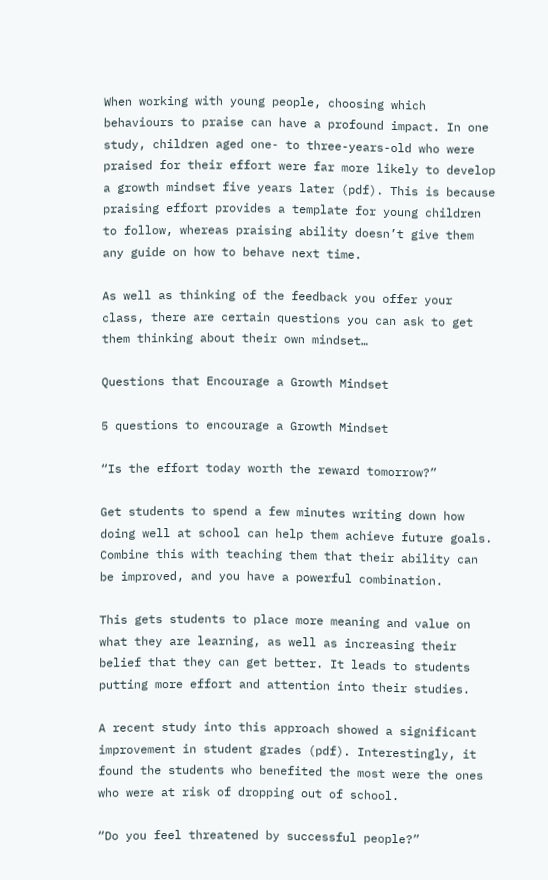When working with young people, choosing which behaviours to praise can have a profound impact. In one study, children aged one- to three-years-old who were praised for their effort were far more likely to develop a growth mindset five years later (pdf). This is because praising effort provides a template for young children to follow, whereas praising ability doesn’t give them any guide on how to behave next time.

As well as thinking of the feedback you offer your class, there are certain questions you can ask to get them thinking about their own mindset…

Questions that Encourage a Growth Mindset

5 questions to encourage a Growth Mindset

“Is the effort today worth the reward tomorrow?”

Get students to spend a few minutes writing down how doing well at school can help them achieve future goals. Combine this with teaching them that their ability can be improved, and you have a powerful combination.

This gets students to place more meaning and value on what they are learning, as well as increasing their belief that they can get better. It leads to students putting more effort and attention into their studies.

A recent study into this approach showed a significant improvement in student grades (pdf). Interestingly, it found the students who benefited the most were the ones who were at risk of dropping out of school.

“Do you feel threatened by successful people?”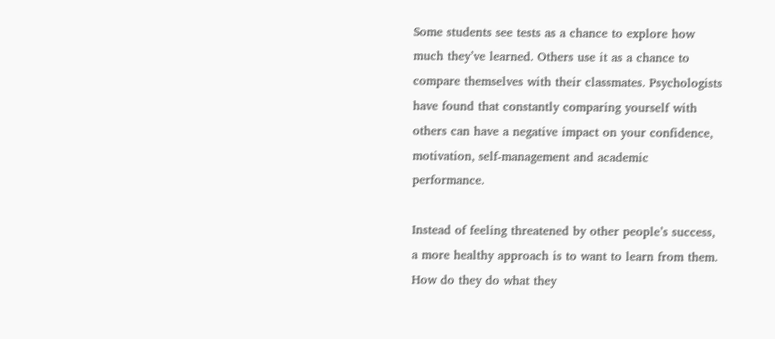Some students see tests as a chance to explore how much they’ve learned. Others use it as a chance to compare themselves with their classmates. Psychologists have found that constantly comparing yourself with others can have a negative impact on your confidence, motivation, self-management and academic performance.

Instead of feeling threatened by other people’s success, a more healthy approach is to want to learn from them. How do they do what they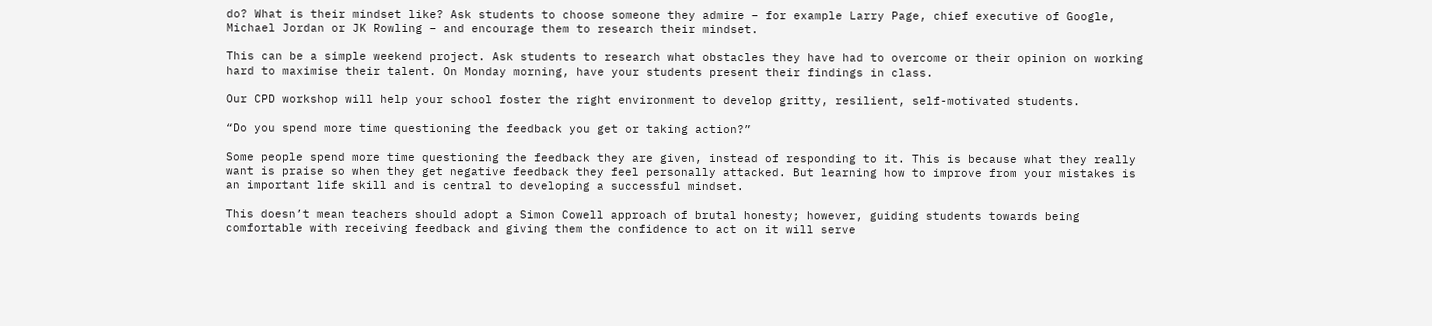do? What is their mindset like? Ask students to choose someone they admire – for example Larry Page, chief executive of Google, Michael Jordan or JK Rowling – and encourage them to research their mindset.

This can be a simple weekend project. Ask students to research what obstacles they have had to overcome or their opinion on working hard to maximise their talent. On Monday morning, have your students present their findings in class.

Our CPD workshop will help your school foster the right environment to develop gritty, resilient, self-motivated students.

“Do you spend more time questioning the feedback you get or taking action?”

Some people spend more time questioning the feedback they are given, instead of responding to it. This is because what they really want is praise so when they get negative feedback they feel personally attacked. But learning how to improve from your mistakes is an important life skill and is central to developing a successful mindset.

This doesn’t mean teachers should adopt a Simon Cowell approach of brutal honesty; however, guiding students towards being comfortable with receiving feedback and giving them the confidence to act on it will serve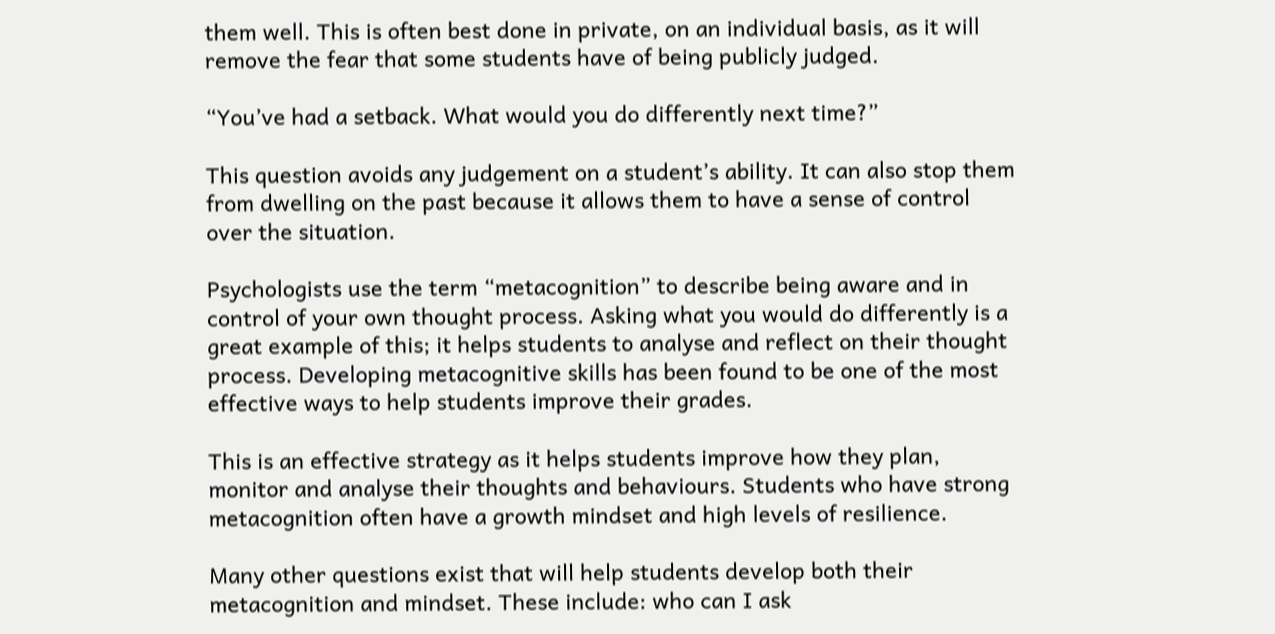them well. This is often best done in private, on an individual basis, as it will remove the fear that some students have of being publicly judged.

“You’ve had a setback. What would you do differently next time?”

This question avoids any judgement on a student’s ability. It can also stop them from dwelling on the past because it allows them to have a sense of control over the situation.

Psychologists use the term “metacognition” to describe being aware and in control of your own thought process. Asking what you would do differently is a great example of this; it helps students to analyse and reflect on their thought process. Developing metacognitive skills has been found to be one of the most effective ways to help students improve their grades.

This is an effective strategy as it helps students improve how they plan, monitor and analyse their thoughts and behaviours. Students who have strong metacognition often have a growth mindset and high levels of resilience.

Many other questions exist that will help students develop both their metacognition and mindset. These include: who can I ask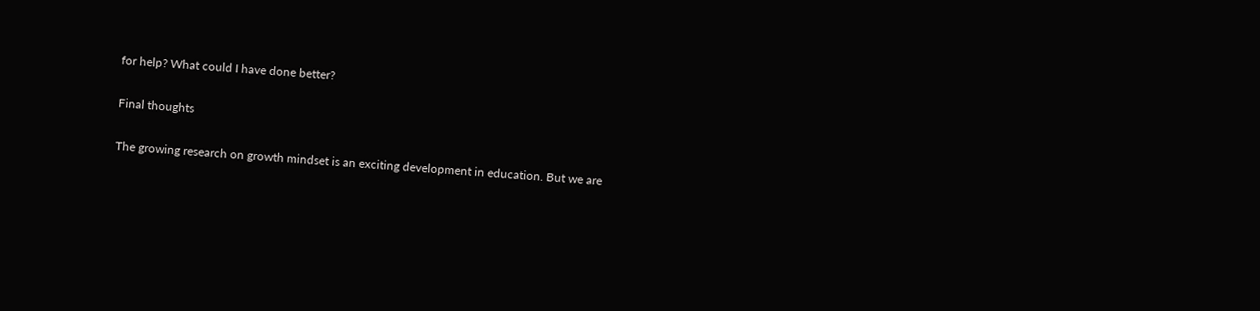for help? What could I have done better?

Final thoughts

The growing research on growth mindset is an exciting development in education. But we are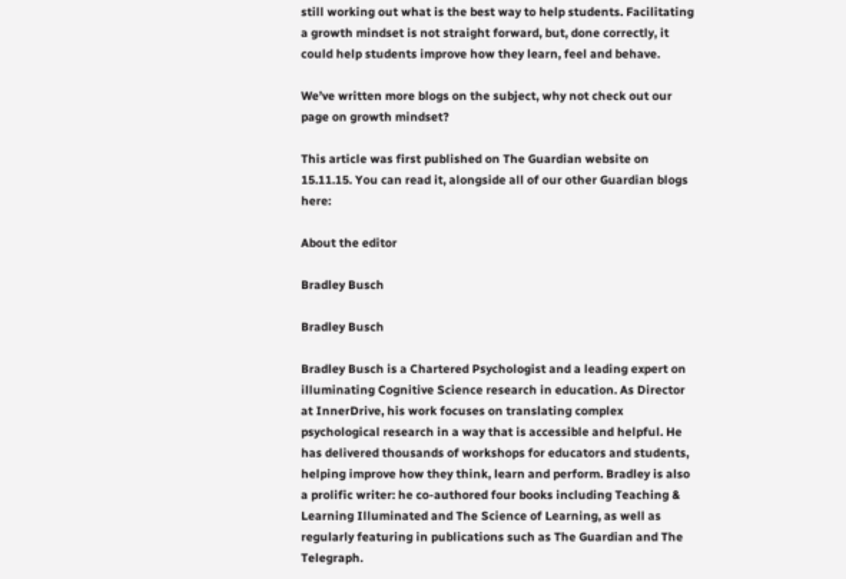still working out what is the best way to help students. Facilitating a growth mindset is not straight forward, but, done correctly, it could help students improve how they learn, feel and behave.

We’ve written more blogs on the subject, why not check out our page on growth mindset?

This article was first published on The Guardian website on 15.11.15. You can read it, alongside all of our other Guardian blogs here:

About the editor

Bradley Busch

Bradley Busch

Bradley Busch is a Chartered Psychologist and a leading expert on illuminating Cognitive Science research in education. As Director at InnerDrive, his work focuses on translating complex psychological research in a way that is accessible and helpful. He has delivered thousands of workshops for educators and students, helping improve how they think, learn and perform. Bradley is also a prolific writer: he co-authored four books including Teaching & Learning Illuminated and The Science of Learning, as well as regularly featuring in publications such as The Guardian and The Telegraph.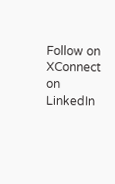Follow on XConnect on LinkedIn